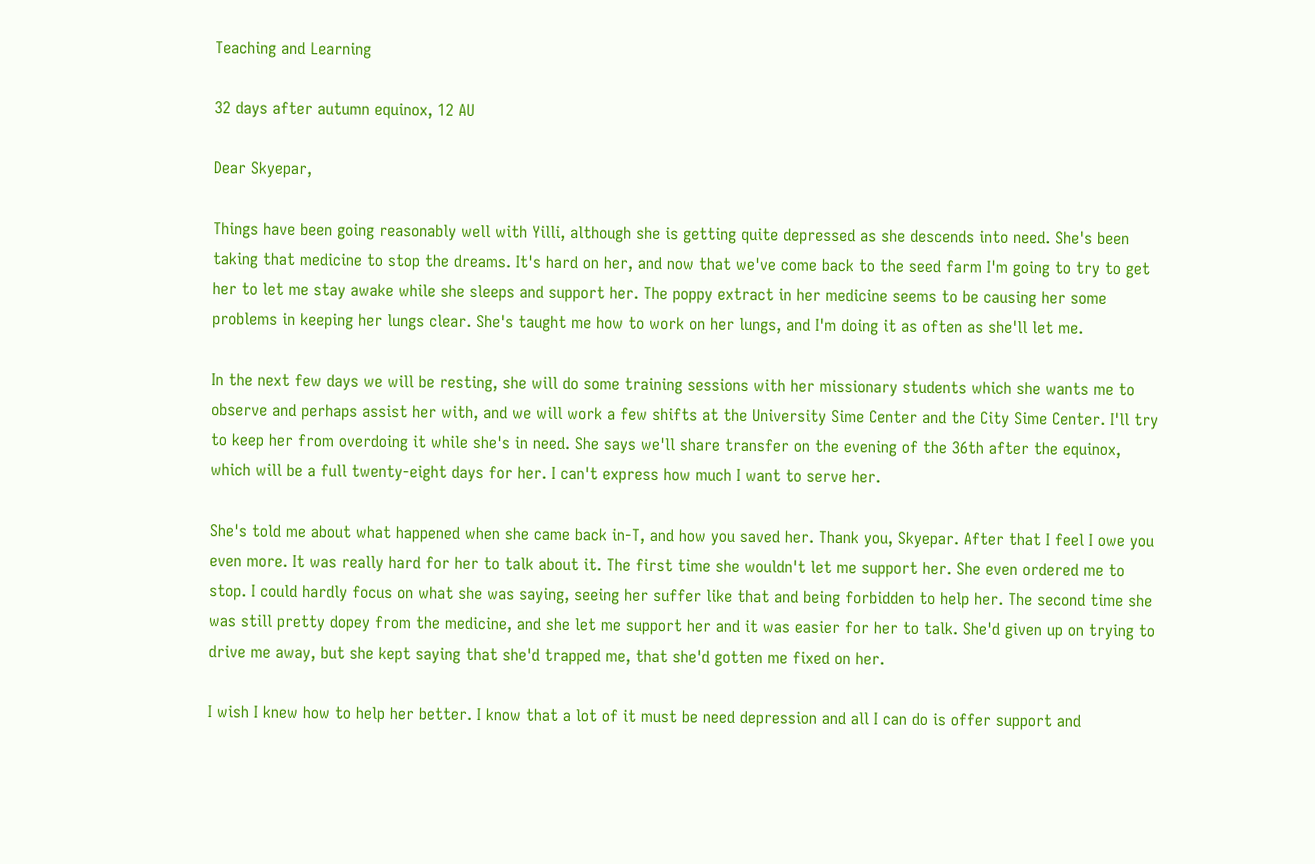Teaching and Learning

32 days after autumn equinox, 12 AU

Dear Skyepar,

Things have been going reasonably well with Yilli, although she is getting quite depressed as she descends into need. She's been taking that medicine to stop the dreams. It's hard on her, and now that we've come back to the seed farm I'm going to try to get her to let me stay awake while she sleeps and support her. The poppy extract in her medicine seems to be causing her some problems in keeping her lungs clear. She's taught me how to work on her lungs, and I'm doing it as often as she'll let me.

In the next few days we will be resting, she will do some training sessions with her missionary students which she wants me to observe and perhaps assist her with, and we will work a few shifts at the University Sime Center and the City Sime Center. I'll try to keep her from overdoing it while she's in need. She says we'll share transfer on the evening of the 36th after the equinox, which will be a full twenty-eight days for her. I can't express how much I want to serve her.

She's told me about what happened when she came back in-T, and how you saved her. Thank you, Skyepar. After that I feel I owe you even more. It was really hard for her to talk about it. The first time she wouldn't let me support her. She even ordered me to stop. I could hardly focus on what she was saying, seeing her suffer like that and being forbidden to help her. The second time she was still pretty dopey from the medicine, and she let me support her and it was easier for her to talk. She'd given up on trying to drive me away, but she kept saying that she'd trapped me, that she'd gotten me fixed on her.

I wish I knew how to help her better. I know that a lot of it must be need depression and all I can do is offer support and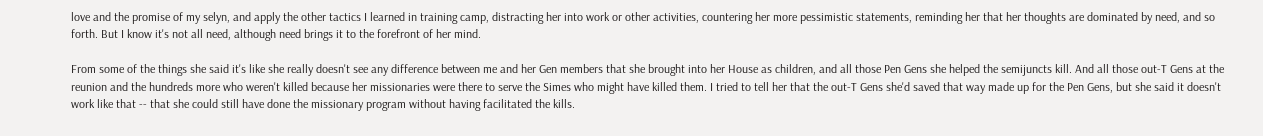love and the promise of my selyn, and apply the other tactics I learned in training camp, distracting her into work or other activities, countering her more pessimistic statements, reminding her that her thoughts are dominated by need, and so forth. But I know it's not all need, although need brings it to the forefront of her mind.

From some of the things she said it's like she really doesn't see any difference between me and her Gen members that she brought into her House as children, and all those Pen Gens she helped the semijuncts kill. And all those out-T Gens at the reunion and the hundreds more who weren't killed because her missionaries were there to serve the Simes who might have killed them. I tried to tell her that the out-T Gens she'd saved that way made up for the Pen Gens, but she said it doesn't work like that -- that she could still have done the missionary program without having facilitated the kills.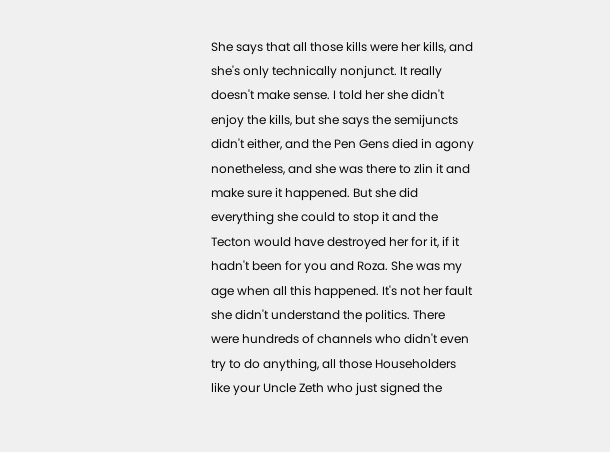She says that all those kills were her kills, and she's only technically nonjunct. It really doesn't make sense. I told her she didn't enjoy the kills, but she says the semijuncts didn't either, and the Pen Gens died in agony nonetheless, and she was there to zlin it and make sure it happened. But she did everything she could to stop it and the Tecton would have destroyed her for it, if it hadn't been for you and Roza. She was my age when all this happened. It's not her fault she didn't understand the politics. There were hundreds of channels who didn't even try to do anything, all those Householders like your Uncle Zeth who just signed the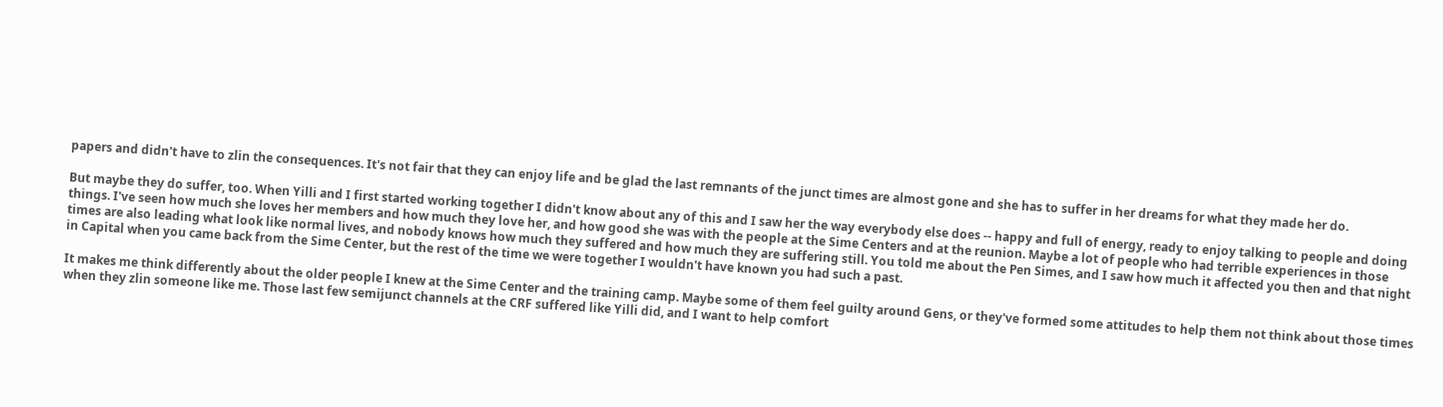papers and didn't have to zlin the consequences. It's not fair that they can enjoy life and be glad the last remnants of the junct times are almost gone and she has to suffer in her dreams for what they made her do.

But maybe they do suffer, too. When Yilli and I first started working together I didn't know about any of this and I saw her the way everybody else does -- happy and full of energy, ready to enjoy talking to people and doing things. I've seen how much she loves her members and how much they love her, and how good she was with the people at the Sime Centers and at the reunion. Maybe a lot of people who had terrible experiences in those times are also leading what look like normal lives, and nobody knows how much they suffered and how much they are suffering still. You told me about the Pen Simes, and I saw how much it affected you then and that night in Capital when you came back from the Sime Center, but the rest of the time we were together I wouldn't have known you had such a past.

It makes me think differently about the older people I knew at the Sime Center and the training camp. Maybe some of them feel guilty around Gens, or they've formed some attitudes to help them not think about those times when they zlin someone like me. Those last few semijunct channels at the CRF suffered like Yilli did, and I want to help comfort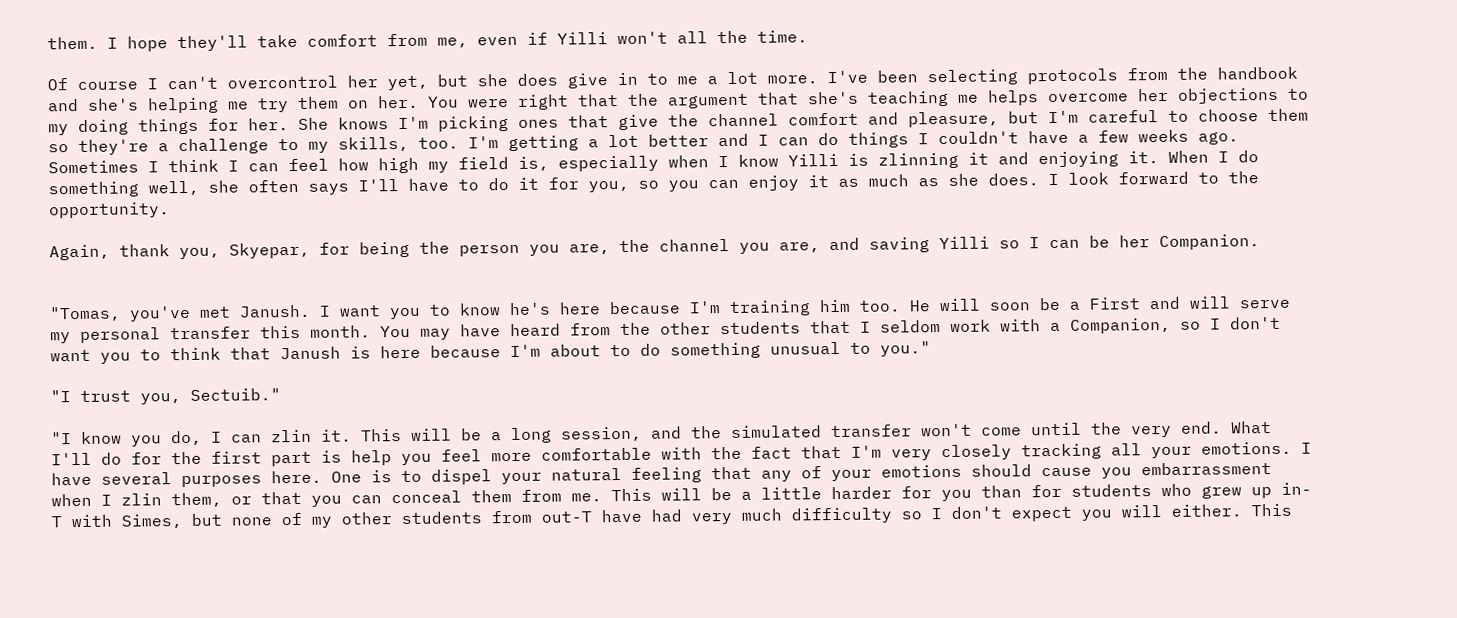them. I hope they'll take comfort from me, even if Yilli won't all the time.

Of course I can't overcontrol her yet, but she does give in to me a lot more. I've been selecting protocols from the handbook and she's helping me try them on her. You were right that the argument that she's teaching me helps overcome her objections to my doing things for her. She knows I'm picking ones that give the channel comfort and pleasure, but I'm careful to choose them so they're a challenge to my skills, too. I'm getting a lot better and I can do things I couldn't have a few weeks ago. Sometimes I think I can feel how high my field is, especially when I know Yilli is zlinning it and enjoying it. When I do something well, she often says I'll have to do it for you, so you can enjoy it as much as she does. I look forward to the opportunity.

Again, thank you, Skyepar, for being the person you are, the channel you are, and saving Yilli so I can be her Companion.


"Tomas, you've met Janush. I want you to know he's here because I'm training him too. He will soon be a First and will serve my personal transfer this month. You may have heard from the other students that I seldom work with a Companion, so I don't want you to think that Janush is here because I'm about to do something unusual to you."

"I trust you, Sectuib."

"I know you do, I can zlin it. This will be a long session, and the simulated transfer won't come until the very end. What I'll do for the first part is help you feel more comfortable with the fact that I'm very closely tracking all your emotions. I have several purposes here. One is to dispel your natural feeling that any of your emotions should cause you embarrassment when I zlin them, or that you can conceal them from me. This will be a little harder for you than for students who grew up in-T with Simes, but none of my other students from out-T have had very much difficulty so I don't expect you will either. This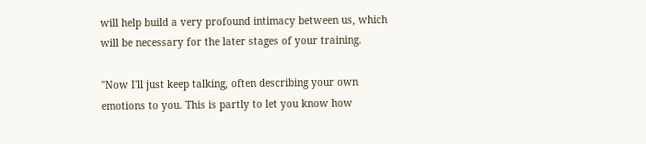will help build a very profound intimacy between us, which will be necessary for the later stages of your training.

"Now I'll just keep talking, often describing your own emotions to you. This is partly to let you know how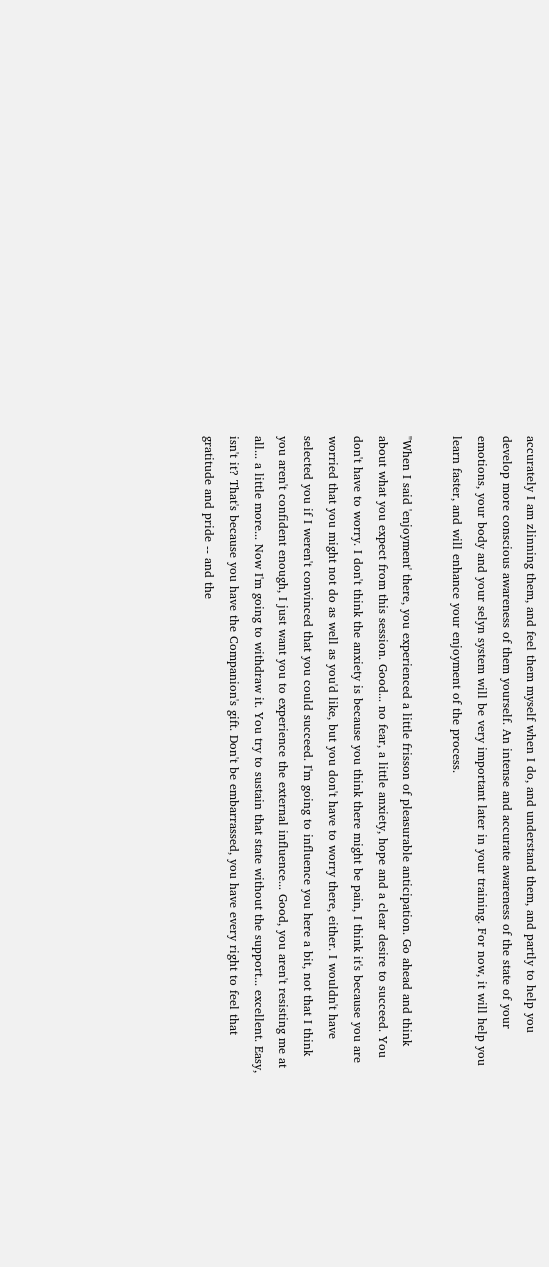accurately I am zlinning them, and feel them myself when I do, and understand them, and partly to help you develop more conscious awareness of them yourself. An intense and accurate awareness of the state of your emotions, your body and your selyn system will be very important later in your training. For now, it will help you learn faster, and will enhance your enjoyment of the process.

"When I said 'enjoyment' there, you experienced a little frisson of pleasurable anticipation. Go ahead and think about what you expect from this session. Good... no fear, a little anxiety, hope and a clear desire to succeed. You don't have to worry. I don't think the anxiety is because you think there might be pain, I think it's because you are worried that you might not do as well as you'd like, but you don't have to worry there, either. I wouldn't have selected you if I weren't convinced that you could succeed. I'm going to influence you here a bit, not that I think you aren't confident enough, I just want you to experience the external influence... Good, you aren't resisting me at all... a little more... Now I'm going to withdraw it. You try to sustain that state without the support... excellent. Easy, isn't it? That's because you have the Companion's gift. Don't be embarrassed, you have every right to feel that gratitude and pride -- and the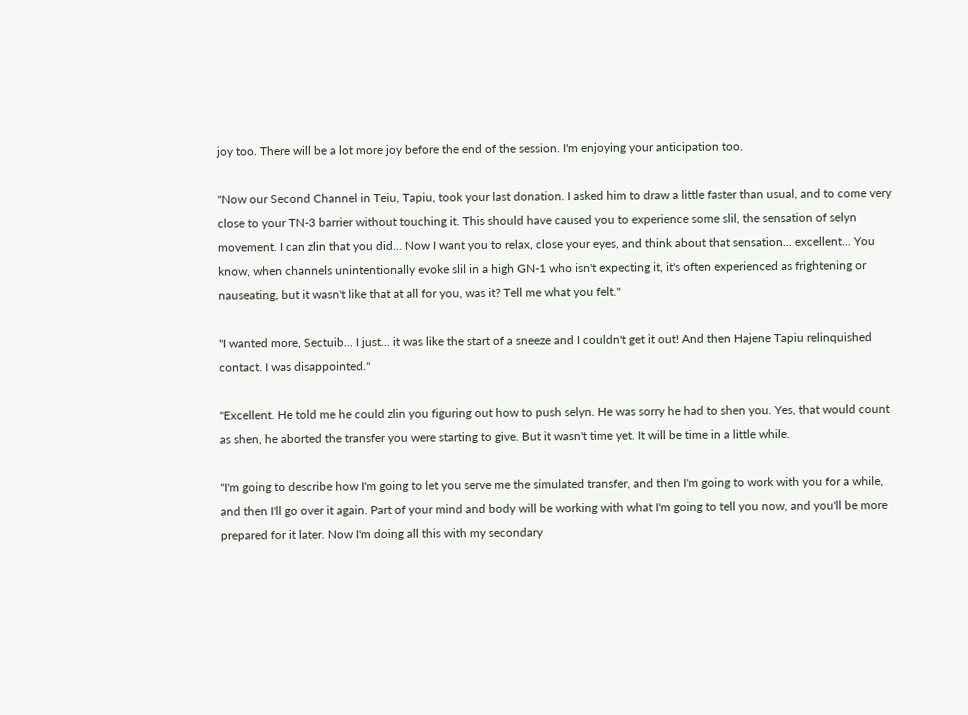joy too. There will be a lot more joy before the end of the session. I'm enjoying your anticipation too.

"Now our Second Channel in Teiu, Tapiu, took your last donation. I asked him to draw a little faster than usual, and to come very close to your TN-3 barrier without touching it. This should have caused you to experience some slil, the sensation of selyn movement. I can zlin that you did... Now I want you to relax, close your eyes, and think about that sensation... excellent... You know, when channels unintentionally evoke slil in a high GN-1 who isn't expecting it, it's often experienced as frightening or nauseating, but it wasn't like that at all for you, was it? Tell me what you felt."

"I wanted more, Sectuib... I just... it was like the start of a sneeze and I couldn't get it out! And then Hajene Tapiu relinquished contact. I was disappointed."

"Excellent. He told me he could zlin you figuring out how to push selyn. He was sorry he had to shen you. Yes, that would count as shen, he aborted the transfer you were starting to give. But it wasn't time yet. It will be time in a little while.

"I'm going to describe how I'm going to let you serve me the simulated transfer, and then I'm going to work with you for a while, and then I'll go over it again. Part of your mind and body will be working with what I'm going to tell you now, and you'll be more prepared for it later. Now I'm doing all this with my secondary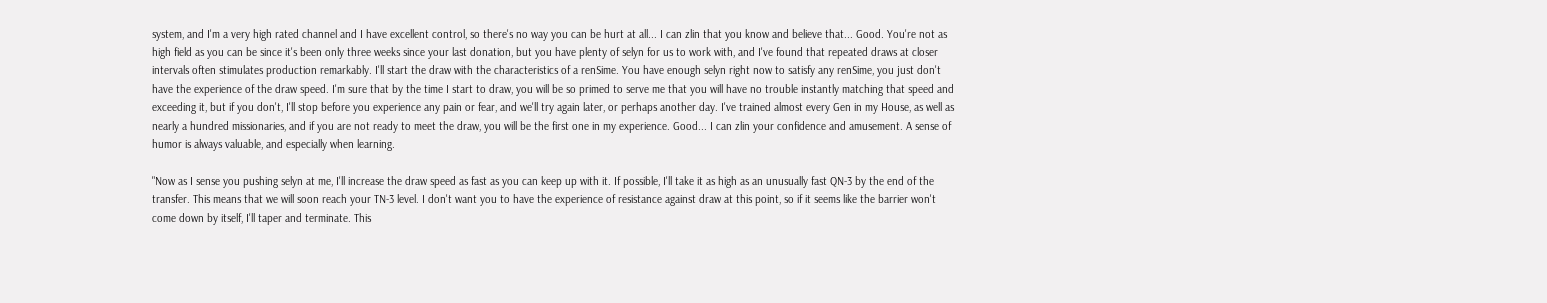system, and I'm a very high rated channel and I have excellent control, so there's no way you can be hurt at all... I can zlin that you know and believe that... Good. You're not as high field as you can be since it's been only three weeks since your last donation, but you have plenty of selyn for us to work with, and I've found that repeated draws at closer intervals often stimulates production remarkably. I'll start the draw with the characteristics of a renSime. You have enough selyn right now to satisfy any renSime, you just don't have the experience of the draw speed. I'm sure that by the time I start to draw, you will be so primed to serve me that you will have no trouble instantly matching that speed and exceeding it, but if you don't, I'll stop before you experience any pain or fear, and we'll try again later, or perhaps another day. I've trained almost every Gen in my House, as well as nearly a hundred missionaries, and if you are not ready to meet the draw, you will be the first one in my experience. Good... I can zlin your confidence and amusement. A sense of humor is always valuable, and especially when learning.

"Now as I sense you pushing selyn at me, I'll increase the draw speed as fast as you can keep up with it. If possible, I'll take it as high as an unusually fast QN-3 by the end of the transfer. This means that we will soon reach your TN-3 level. I don't want you to have the experience of resistance against draw at this point, so if it seems like the barrier won't come down by itself, I'll taper and terminate. This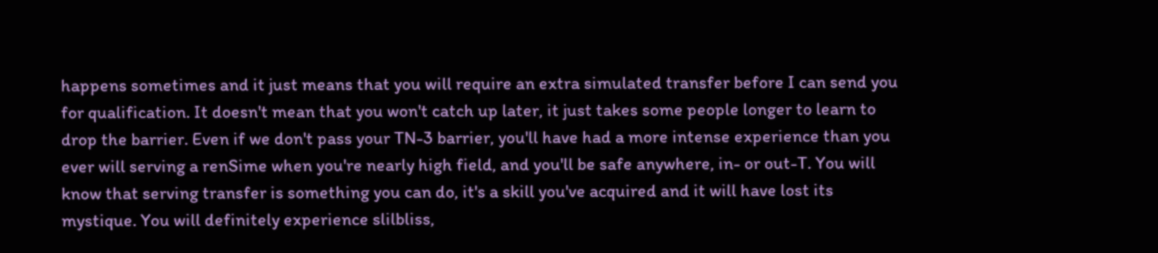happens sometimes and it just means that you will require an extra simulated transfer before I can send you for qualification. It doesn't mean that you won't catch up later, it just takes some people longer to learn to drop the barrier. Even if we don't pass your TN-3 barrier, you'll have had a more intense experience than you ever will serving a renSime when you're nearly high field, and you'll be safe anywhere, in- or out-T. You will know that serving transfer is something you can do, it's a skill you've acquired and it will have lost its mystique. You will definitely experience slilbliss,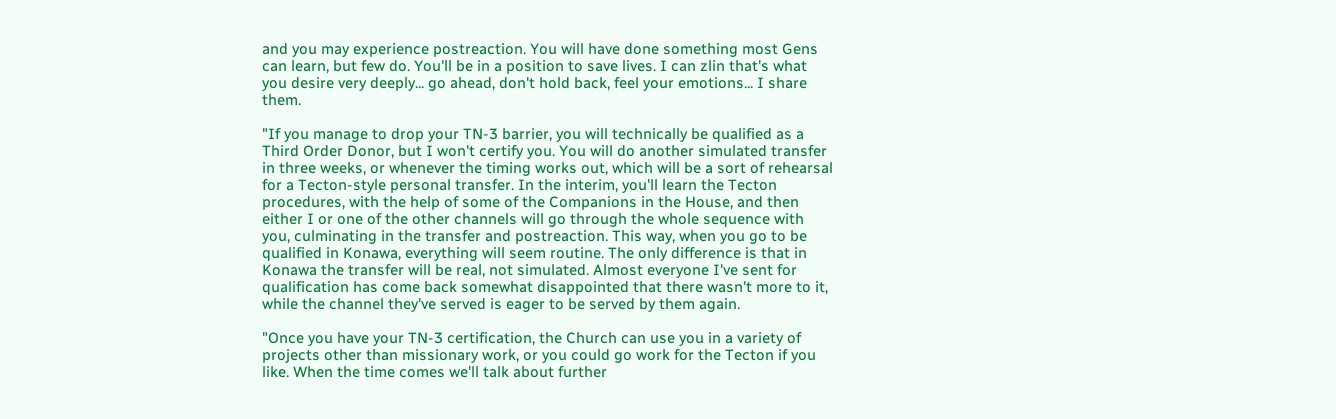and you may experience postreaction. You will have done something most Gens can learn, but few do. You'll be in a position to save lives. I can zlin that's what you desire very deeply... go ahead, don't hold back, feel your emotions... I share them.

"If you manage to drop your TN-3 barrier, you will technically be qualified as a Third Order Donor, but I won't certify you. You will do another simulated transfer in three weeks, or whenever the timing works out, which will be a sort of rehearsal for a Tecton-style personal transfer. In the interim, you'll learn the Tecton procedures, with the help of some of the Companions in the House, and then either I or one of the other channels will go through the whole sequence with you, culminating in the transfer and postreaction. This way, when you go to be qualified in Konawa, everything will seem routine. The only difference is that in Konawa the transfer will be real, not simulated. Almost everyone I've sent for qualification has come back somewhat disappointed that there wasn't more to it, while the channel they've served is eager to be served by them again.

"Once you have your TN-3 certification, the Church can use you in a variety of projects other than missionary work, or you could go work for the Tecton if you like. When the time comes we'll talk about further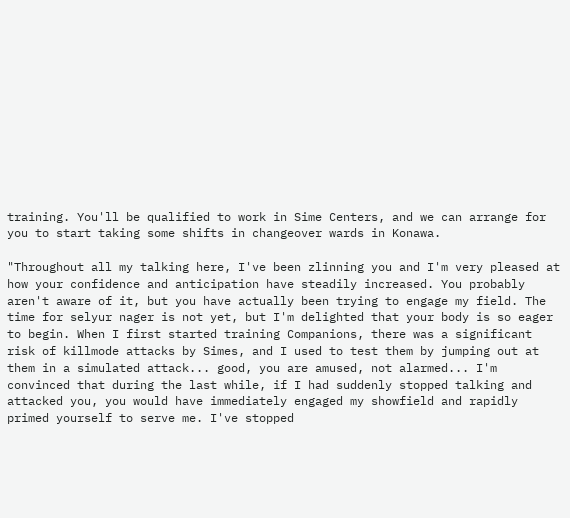training. You'll be qualified to work in Sime Centers, and we can arrange for you to start taking some shifts in changeover wards in Konawa.

"Throughout all my talking here, I've been zlinning you and I'm very pleased at how your confidence and anticipation have steadily increased. You probably aren't aware of it, but you have actually been trying to engage my field. The time for selyur nager is not yet, but I'm delighted that your body is so eager to begin. When I first started training Companions, there was a significant risk of killmode attacks by Simes, and I used to test them by jumping out at them in a simulated attack... good, you are amused, not alarmed... I'm convinced that during the last while, if I had suddenly stopped talking and attacked you, you would have immediately engaged my showfield and rapidly primed yourself to serve me. I've stopped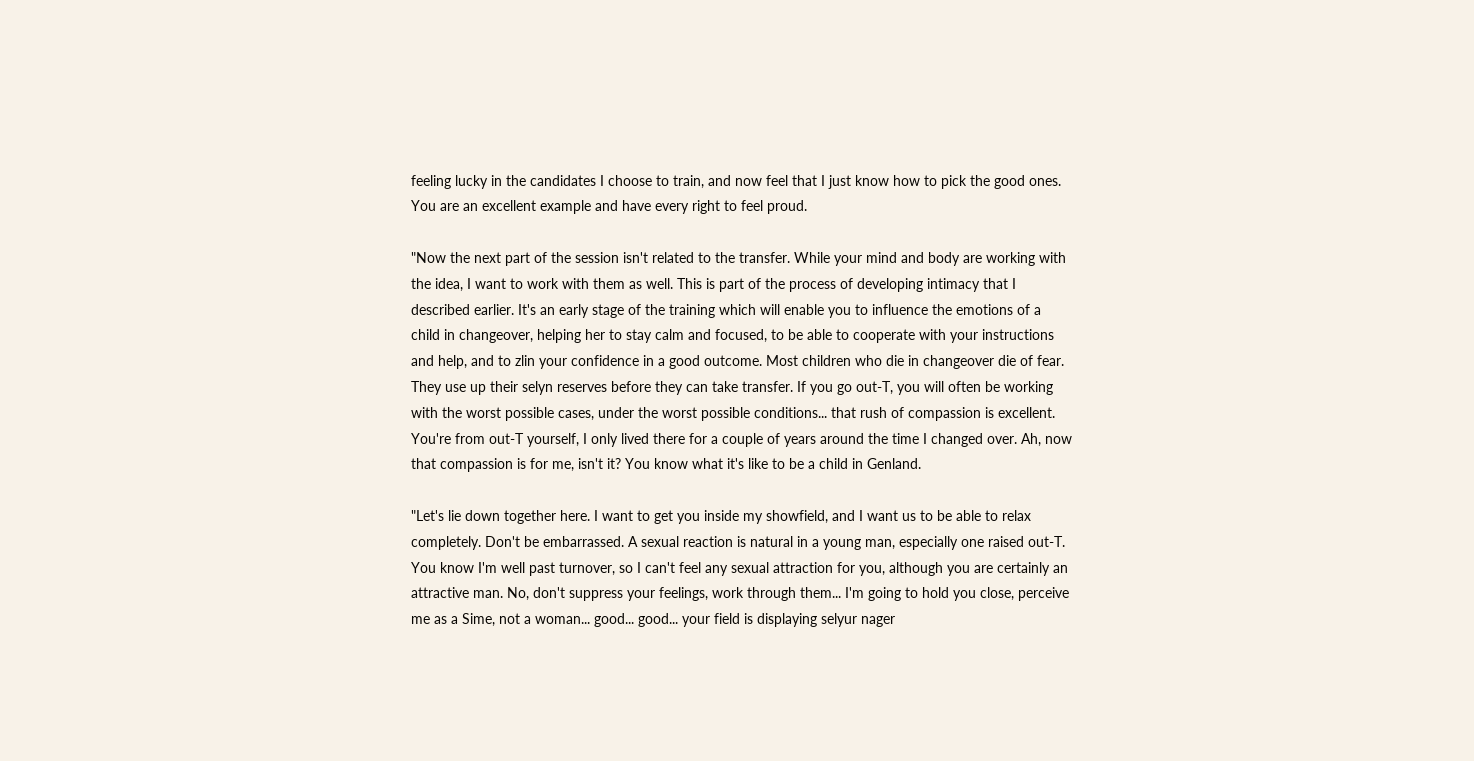feeling lucky in the candidates I choose to train, and now feel that I just know how to pick the good ones. You are an excellent example and have every right to feel proud.

"Now the next part of the session isn't related to the transfer. While your mind and body are working with the idea, I want to work with them as well. This is part of the process of developing intimacy that I described earlier. It's an early stage of the training which will enable you to influence the emotions of a child in changeover, helping her to stay calm and focused, to be able to cooperate with your instructions and help, and to zlin your confidence in a good outcome. Most children who die in changeover die of fear. They use up their selyn reserves before they can take transfer. If you go out-T, you will often be working with the worst possible cases, under the worst possible conditions... that rush of compassion is excellent. You're from out-T yourself, I only lived there for a couple of years around the time I changed over. Ah, now that compassion is for me, isn't it? You know what it's like to be a child in Genland.

"Let's lie down together here. I want to get you inside my showfield, and I want us to be able to relax completely. Don't be embarrassed. A sexual reaction is natural in a young man, especially one raised out-T. You know I'm well past turnover, so I can't feel any sexual attraction for you, although you are certainly an attractive man. No, don't suppress your feelings, work through them... I'm going to hold you close, perceive me as a Sime, not a woman... good... good... your field is displaying selyur nager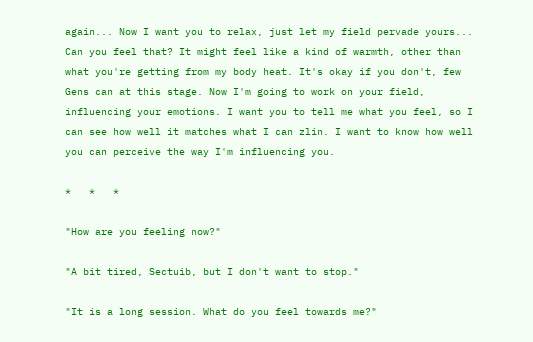again... Now I want you to relax, just let my field pervade yours... Can you feel that? It might feel like a kind of warmth, other than what you're getting from my body heat. It's okay if you don't, few Gens can at this stage. Now I'm going to work on your field, influencing your emotions. I want you to tell me what you feel, so I can see how well it matches what I can zlin. I want to know how well you can perceive the way I'm influencing you.

*   *   *

"How are you feeling now?"

"A bit tired, Sectuib, but I don't want to stop."

"It is a long session. What do you feel towards me?"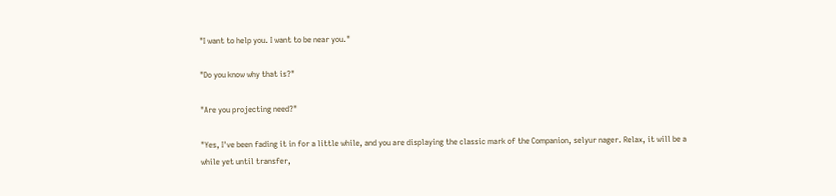"I want to help you. I want to be near you."

"Do you know why that is?"

"Are you projecting need?"

"Yes, I've been fading it in for a little while, and you are displaying the classic mark of the Companion, selyur nager. Relax, it will be a while yet until transfer,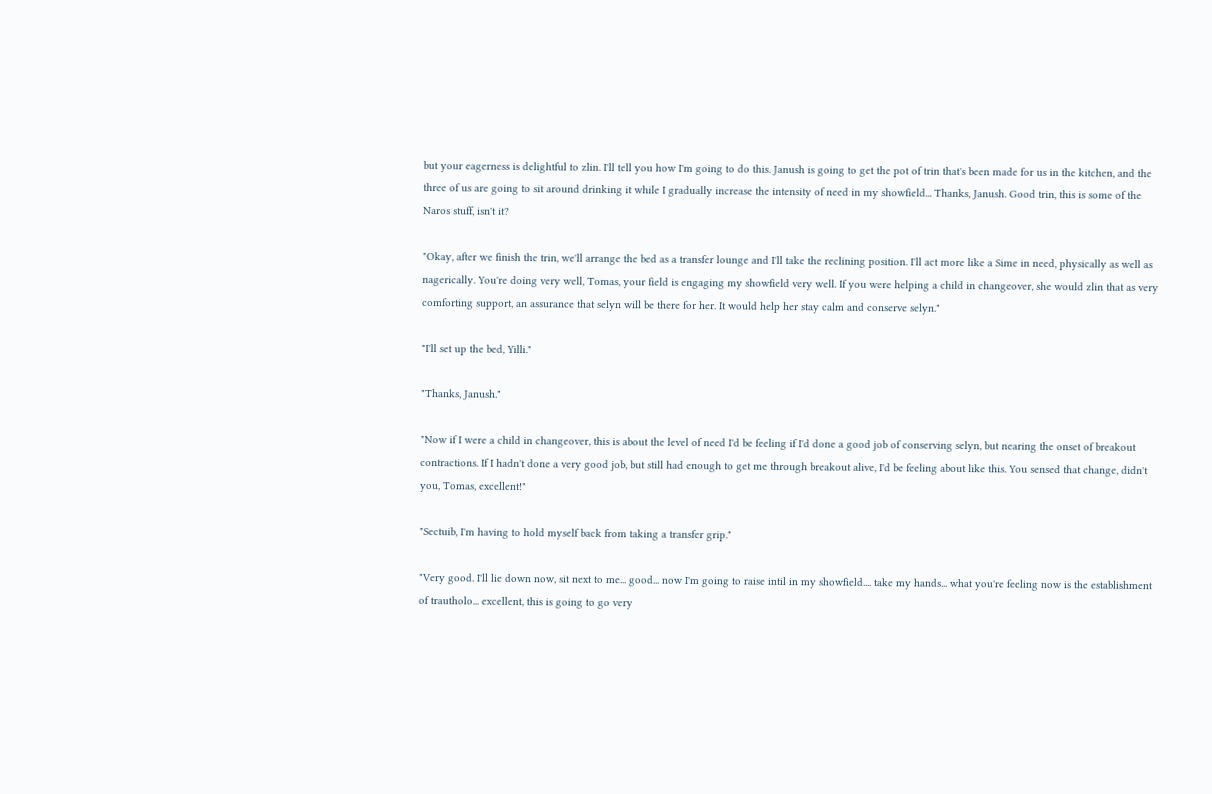but your eagerness is delightful to zlin. I'll tell you how I'm going to do this. Janush is going to get the pot of trin that's been made for us in the kitchen, and the three of us are going to sit around drinking it while I gradually increase the intensity of need in my showfield... Thanks, Janush. Good trin, this is some of the Naros stuff, isn't it?

"Okay, after we finish the trin, we'll arrange the bed as a transfer lounge and I'll take the reclining position. I'll act more like a Sime in need, physically as well as nagerically. You're doing very well, Tomas, your field is engaging my showfield very well. If you were helping a child in changeover, she would zlin that as very comforting support, an assurance that selyn will be there for her. It would help her stay calm and conserve selyn."

"I'll set up the bed, Yilli."

"Thanks, Janush."

"Now if I were a child in changeover, this is about the level of need I'd be feeling if I'd done a good job of conserving selyn, but nearing the onset of breakout contractions. If I hadn't done a very good job, but still had enough to get me through breakout alive, I'd be feeling about like this. You sensed that change, didn't you, Tomas, excellent!"

"Sectuib, I'm having to hold myself back from taking a transfer grip."

"Very good. I'll lie down now, sit next to me... good... now I'm going to raise intil in my showfield.... take my hands... what you're feeling now is the establishment of trautholo... excellent, this is going to go very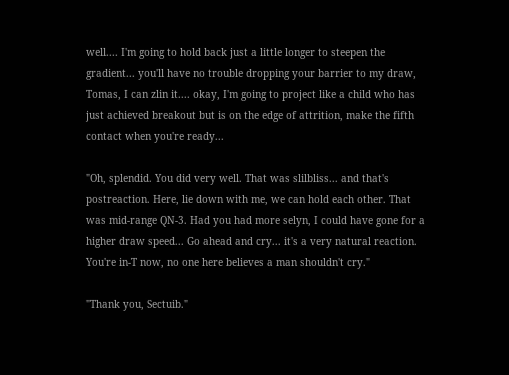well.... I'm going to hold back just a little longer to steepen the gradient... you'll have no trouble dropping your barrier to my draw, Tomas, I can zlin it.... okay, I'm going to project like a child who has just achieved breakout but is on the edge of attrition, make the fifth contact when you're ready...

"Oh, splendid. You did very well. That was slilbliss... and that's postreaction. Here, lie down with me, we can hold each other. That was mid-range QN-3. Had you had more selyn, I could have gone for a higher draw speed... Go ahead and cry... it's a very natural reaction. You're in-T now, no one here believes a man shouldn't cry."

"Thank you, Sectuib."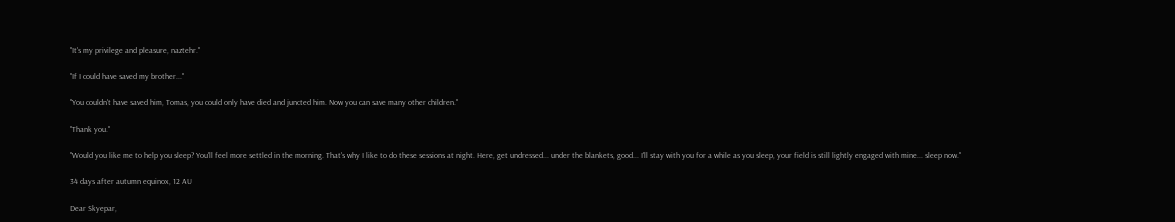"It's my privilege and pleasure, naztehr."

"If I could have saved my brother..."

"You couldn't have saved him, Tomas, you could only have died and juncted him. Now you can save many other children."

"Thank you."

"Would you like me to help you sleep? You'll feel more settled in the morning. That's why I like to do these sessions at night. Here, get undressed... under the blankets, good... I'll stay with you for a while as you sleep, your field is still lightly engaged with mine... sleep now."

34 days after autumn equinox, 12 AU

Dear Skyepar,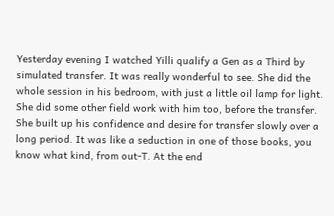Yesterday evening I watched Yilli qualify a Gen as a Third by simulated transfer. It was really wonderful to see. She did the whole session in his bedroom, with just a little oil lamp for light. She did some other field work with him too, before the transfer. She built up his confidence and desire for transfer slowly over a long period. It was like a seduction in one of those books, you know what kind, from out-T. At the end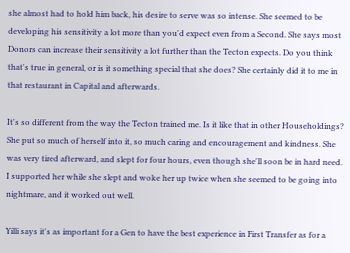she almost had to hold him back, his desire to serve was so intense. She seemed to be developing his sensitivity a lot more than you'd expect even from a Second. She says most Donors can increase their sensitivity a lot further than the Tecton expects. Do you think that's true in general, or is it something special that she does? She certainly did it to me in that restaurant in Capital and afterwards.

It's so different from the way the Tecton trained me. Is it like that in other Householdings? She put so much of herself into it, so much caring and encouragement and kindness. She was very tired afterward, and slept for four hours, even though she'll soon be in hard need. I supported her while she slept and woke her up twice when she seemed to be going into nightmare, and it worked out well.

Yilli says it's as important for a Gen to have the best experience in First Transfer as for a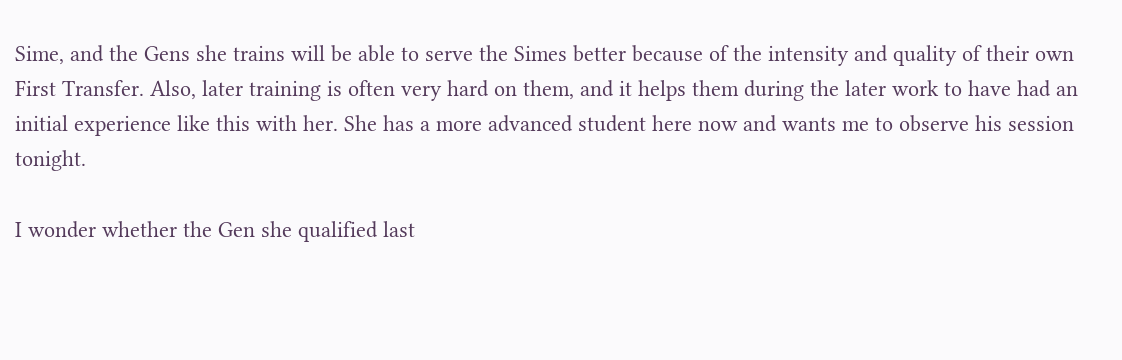Sime, and the Gens she trains will be able to serve the Simes better because of the intensity and quality of their own First Transfer. Also, later training is often very hard on them, and it helps them during the later work to have had an initial experience like this with her. She has a more advanced student here now and wants me to observe his session tonight.

I wonder whether the Gen she qualified last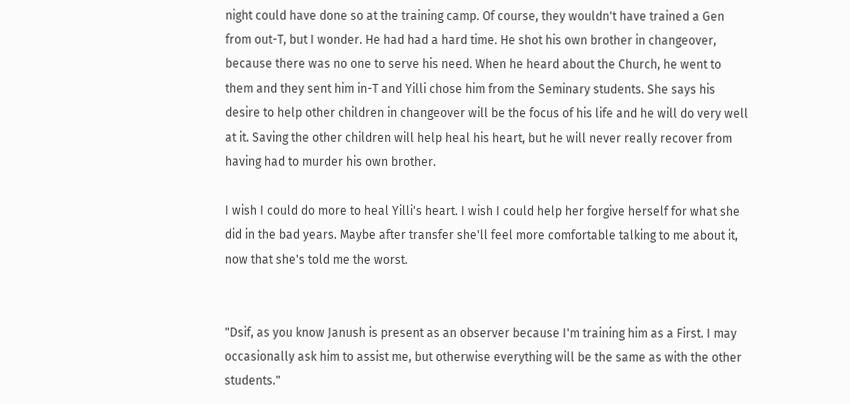night could have done so at the training camp. Of course, they wouldn't have trained a Gen from out-T, but I wonder. He had had a hard time. He shot his own brother in changeover, because there was no one to serve his need. When he heard about the Church, he went to them and they sent him in-T and Yilli chose him from the Seminary students. She says his desire to help other children in changeover will be the focus of his life and he will do very well at it. Saving the other children will help heal his heart, but he will never really recover from having had to murder his own brother.

I wish I could do more to heal Yilli's heart. I wish I could help her forgive herself for what she did in the bad years. Maybe after transfer she'll feel more comfortable talking to me about it, now that she's told me the worst.


"Dsif, as you know Janush is present as an observer because I'm training him as a First. I may occasionally ask him to assist me, but otherwise everything will be the same as with the other students."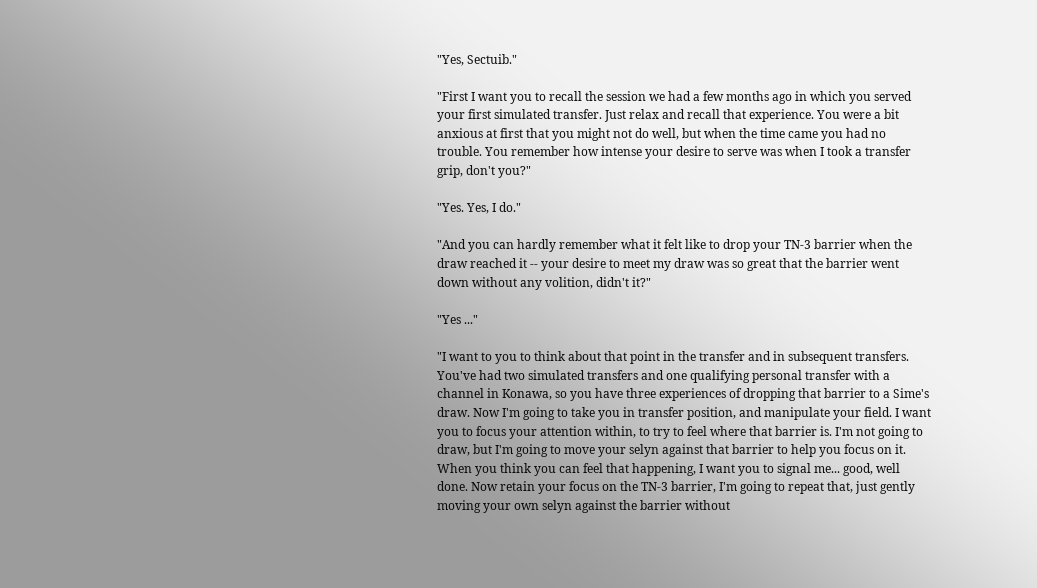"Yes, Sectuib."

"First I want you to recall the session we had a few months ago in which you served your first simulated transfer. Just relax and recall that experience. You were a bit anxious at first that you might not do well, but when the time came you had no trouble. You remember how intense your desire to serve was when I took a transfer grip, don't you?"

"Yes. Yes, I do."

"And you can hardly remember what it felt like to drop your TN-3 barrier when the draw reached it -- your desire to meet my draw was so great that the barrier went down without any volition, didn't it?"

"Yes ..."

"I want to you to think about that point in the transfer and in subsequent transfers. You've had two simulated transfers and one qualifying personal transfer with a channel in Konawa, so you have three experiences of dropping that barrier to a Sime's draw. Now I'm going to take you in transfer position, and manipulate your field. I want you to focus your attention within, to try to feel where that barrier is. I'm not going to draw, but I'm going to move your selyn against that barrier to help you focus on it. When you think you can feel that happening, I want you to signal me... good, well done. Now retain your focus on the TN-3 barrier, I'm going to repeat that, just gently moving your own selyn against the barrier without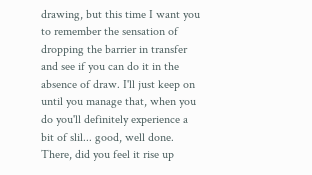drawing, but this time I want you to remember the sensation of dropping the barrier in transfer and see if you can do it in the absence of draw. I'll just keep on until you manage that, when you do you'll definitely experience a bit of slil... good, well done. There, did you feel it rise up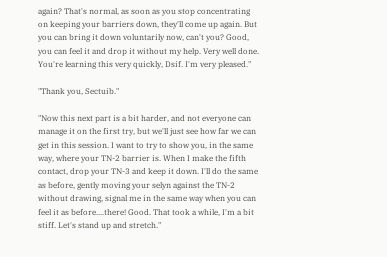again? That's normal, as soon as you stop concentrating on keeping your barriers down, they'll come up again. But you can bring it down voluntarily now, can't you? Good, you can feel it and drop it without my help. Very well done. You're learning this very quickly, Dsif. I'm very pleased."

"Thank you, Sectuib."

"Now this next part is a bit harder, and not everyone can manage it on the first try, but we'll just see how far we can get in this session. I want to try to show you, in the same way, where your TN-2 barrier is. When I make the fifth contact, drop your TN-3 and keep it down. I'll do the same as before, gently moving your selyn against the TN-2 without drawing, signal me in the same way when you can feel it as before....there! Good. That took a while, I'm a bit stiff. Let's stand up and stretch."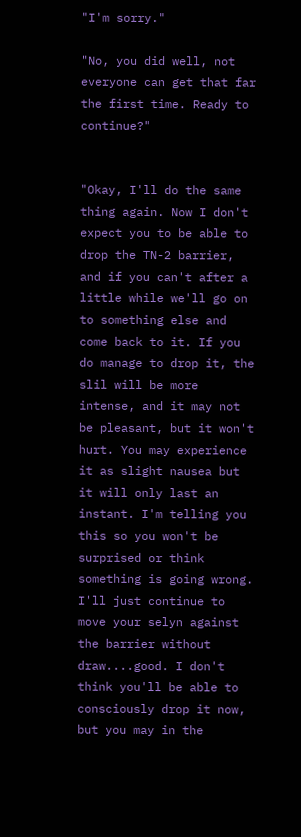"I'm sorry."

"No, you did well, not everyone can get that far the first time. Ready to continue?"


"Okay, I'll do the same thing again. Now I don't expect you to be able to drop the TN-2 barrier, and if you can't after a little while we'll go on to something else and come back to it. If you do manage to drop it, the slil will be more intense, and it may not be pleasant, but it won't hurt. You may experience it as slight nausea but it will only last an instant. I'm telling you this so you won't be surprised or think something is going wrong. I'll just continue to move your selyn against the barrier without draw....good. I don't think you'll be able to consciously drop it now, but you may in the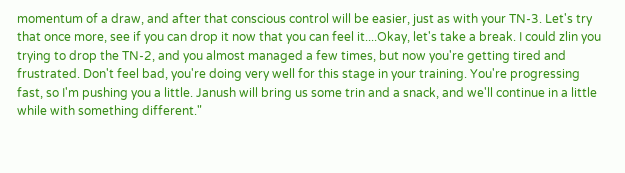momentum of a draw, and after that conscious control will be easier, just as with your TN-3. Let's try that once more, see if you can drop it now that you can feel it....Okay, let's take a break. I could zlin you trying to drop the TN-2, and you almost managed a few times, but now you're getting tired and frustrated. Don't feel bad, you're doing very well for this stage in your training. You're progressing fast, so I'm pushing you a little. Janush will bring us some trin and a snack, and we'll continue in a little while with something different."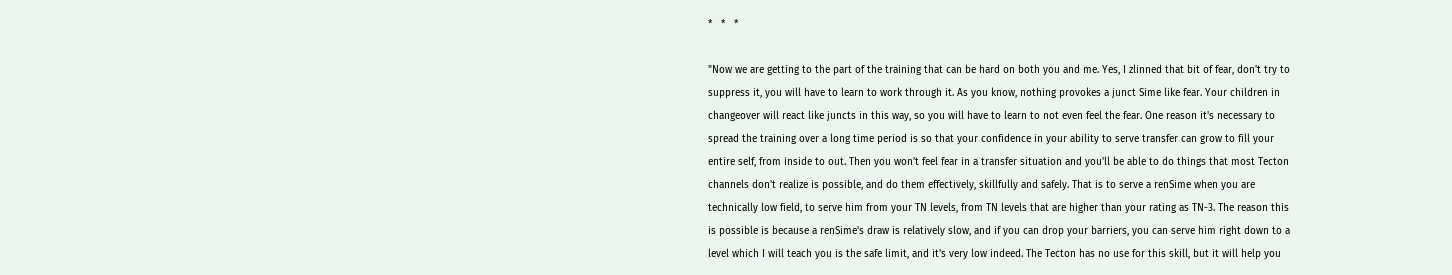*   *   *

"Now we are getting to the part of the training that can be hard on both you and me. Yes, I zlinned that bit of fear, don't try to suppress it, you will have to learn to work through it. As you know, nothing provokes a junct Sime like fear. Your children in changeover will react like juncts in this way, so you will have to learn to not even feel the fear. One reason it's necessary to spread the training over a long time period is so that your confidence in your ability to serve transfer can grow to fill your entire self, from inside to out. Then you won't feel fear in a transfer situation and you'll be able to do things that most Tecton channels don't realize is possible, and do them effectively, skillfully and safely. That is to serve a renSime when you are technically low field, to serve him from your TN levels, from TN levels that are higher than your rating as TN-3. The reason this is possible is because a renSime's draw is relatively slow, and if you can drop your barriers, you can serve him right down to a level which I will teach you is the safe limit, and it's very low indeed. The Tecton has no use for this skill, but it will help you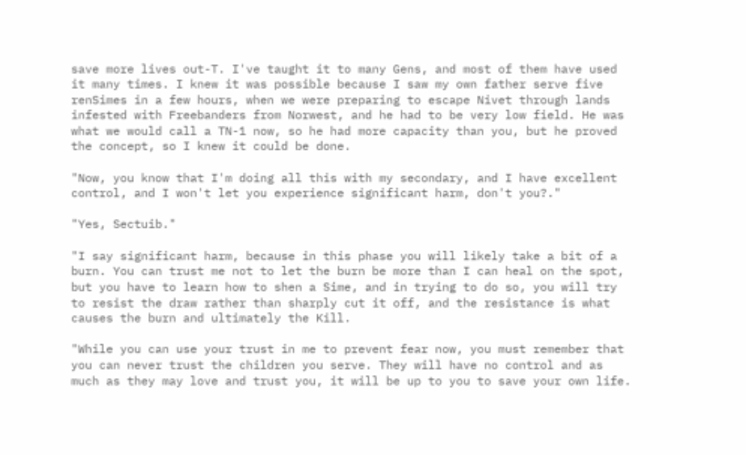save more lives out-T. I've taught it to many Gens, and most of them have used it many times. I knew it was possible because I saw my own father serve five renSimes in a few hours, when we were preparing to escape Nivet through lands infested with Freebanders from Norwest, and he had to be very low field. He was what we would call a TN-1 now, so he had more capacity than you, but he proved the concept, so I knew it could be done.

"Now, you know that I'm doing all this with my secondary, and I have excellent control, and I won't let you experience significant harm, don't you?."

"Yes, Sectuib."

"I say significant harm, because in this phase you will likely take a bit of a burn. You can trust me not to let the burn be more than I can heal on the spot, but you have to learn how to shen a Sime, and in trying to do so, you will try to resist the draw rather than sharply cut it off, and the resistance is what causes the burn and ultimately the Kill.

"While you can use your trust in me to prevent fear now, you must remember that you can never trust the children you serve. They will have no control and as much as they may love and trust you, it will be up to you to save your own life.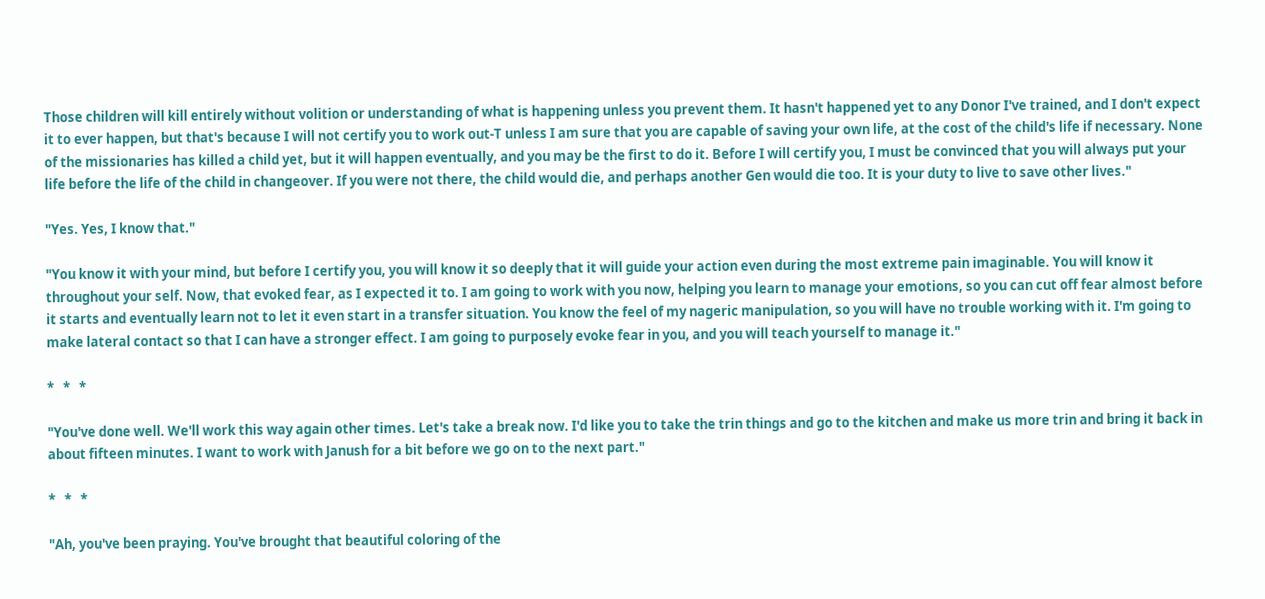Those children will kill entirely without volition or understanding of what is happening unless you prevent them. It hasn't happened yet to any Donor I've trained, and I don't expect it to ever happen, but that's because I will not certify you to work out-T unless I am sure that you are capable of saving your own life, at the cost of the child's life if necessary. None of the missionaries has killed a child yet, but it will happen eventually, and you may be the first to do it. Before I will certify you, I must be convinced that you will always put your life before the life of the child in changeover. If you were not there, the child would die, and perhaps another Gen would die too. It is your duty to live to save other lives."

"Yes. Yes, I know that."

"You know it with your mind, but before I certify you, you will know it so deeply that it will guide your action even during the most extreme pain imaginable. You will know it throughout your self. Now, that evoked fear, as I expected it to. I am going to work with you now, helping you learn to manage your emotions, so you can cut off fear almost before it starts and eventually learn not to let it even start in a transfer situation. You know the feel of my nageric manipulation, so you will have no trouble working with it. I'm going to make lateral contact so that I can have a stronger effect. I am going to purposely evoke fear in you, and you will teach yourself to manage it."

*   *   *

"You've done well. We'll work this way again other times. Let's take a break now. I'd like you to take the trin things and go to the kitchen and make us more trin and bring it back in about fifteen minutes. I want to work with Janush for a bit before we go on to the next part."

*   *   *

"Ah, you've been praying. You've brought that beautiful coloring of the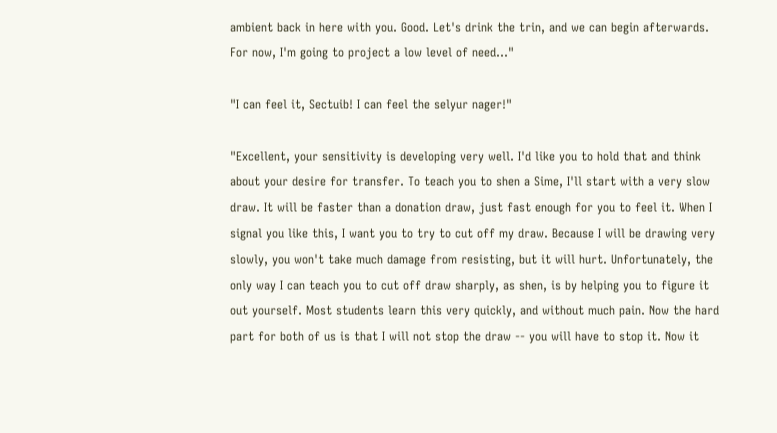ambient back in here with you. Good. Let's drink the trin, and we can begin afterwards. For now, I'm going to project a low level of need..."

"I can feel it, Sectuib! I can feel the selyur nager!"

"Excellent, your sensitivity is developing very well. I'd like you to hold that and think about your desire for transfer. To teach you to shen a Sime, I'll start with a very slow draw. It will be faster than a donation draw, just fast enough for you to feel it. When I signal you like this, I want you to try to cut off my draw. Because I will be drawing very slowly, you won't take much damage from resisting, but it will hurt. Unfortunately, the only way I can teach you to cut off draw sharply, as shen, is by helping you to figure it out yourself. Most students learn this very quickly, and without much pain. Now the hard part for both of us is that I will not stop the draw -- you will have to stop it. Now it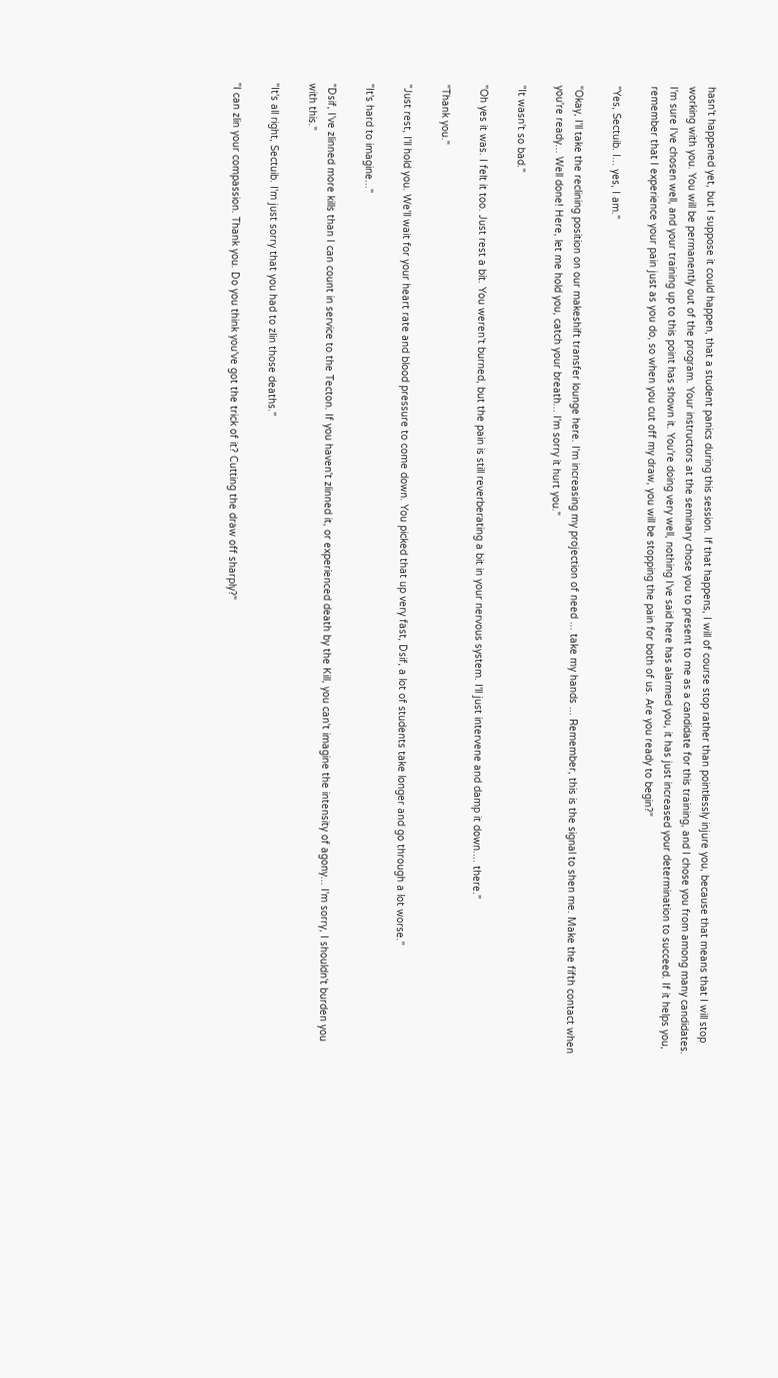hasn't happened yet, but I suppose it could happen, that a student panics during this session. If that happens, I will of course stop rather than pointlessly injure you, because that means that I will stop working with you. You will be permanently out of the program. Your instructors at the seminary chose you to present to me as a candidate for this training, and I chose you from among many candidates. I'm sure I've chosen well, and your training up to this point has shown it. You're doing very well, nothing I've said here has alarmed you, it has just increased your determination to succeed. If it helps you, remember that I experience your pain just as you do, so when you cut off my draw, you will be stopping the pain for both of us. Are you ready to begin?"

"Yes, Sectuib. I... yes, I am."

"Okay, I'll take the reclining position on our makeshift transfer lounge here. I'm increasing my projection of need ... take my hands ... Remember, this is the signal to shen me. Make the fifth contact when you're ready... Well done! Here, let me hold you, catch your breath... I'm sorry it hurt you."

"It wasn't so bad."

"Oh yes it was. I felt it too. Just rest a bit. You weren't burned, but the pain is still reverberating a bit in your nervous system. I'll just intervene and damp it down.... there."

"Thank you."

"Just rest, I'll hold you. We'll wait for your heart rate and blood pressure to come down. You picked that up very fast, Dsif, a lot of students take longer and go through a lot worse."

"It's hard to imagine..."

"Dsif, I've zlinned more kills than I can count in service to the Tecton. If you haven't zlinned it, or experienced death by the Kill, you can't imagine the intensity of agony... I'm sorry, I shouldn't burden you with this."

"It's all right, Sectuib. I'm just sorry that you had to zlin those deaths."

"I can zlin your compassion. Thank you. Do you think you've got the trick of it? Cutting the draw off sharply?"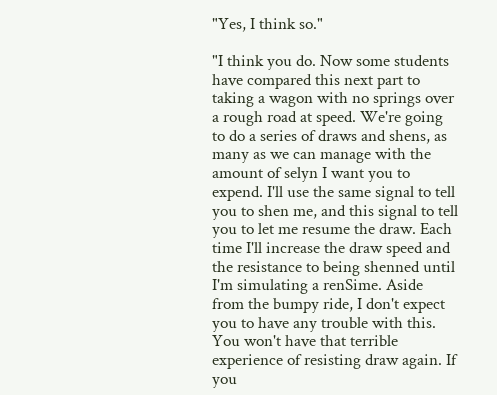"Yes, I think so."

"I think you do. Now some students have compared this next part to taking a wagon with no springs over a rough road at speed. We're going to do a series of draws and shens, as many as we can manage with the amount of selyn I want you to expend. I'll use the same signal to tell you to shen me, and this signal to tell you to let me resume the draw. Each time I'll increase the draw speed and the resistance to being shenned until I'm simulating a renSime. Aside from the bumpy ride, I don't expect you to have any trouble with this. You won't have that terrible experience of resisting draw again. If you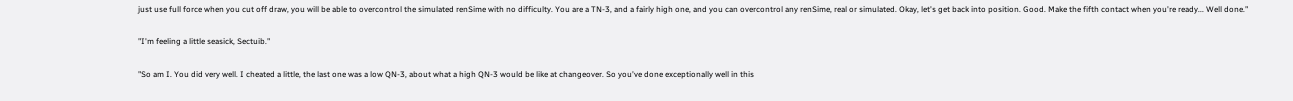just use full force when you cut off draw, you will be able to overcontrol the simulated renSime with no difficulty. You are a TN-3, and a fairly high one, and you can overcontrol any renSime, real or simulated. Okay, let's get back into position. Good. Make the fifth contact when you're ready... Well done."

"I'm feeling a little seasick, Sectuib."

"So am I. You did very well. I cheated a little, the last one was a low QN-3, about what a high QN-3 would be like at changeover. So you've done exceptionally well in this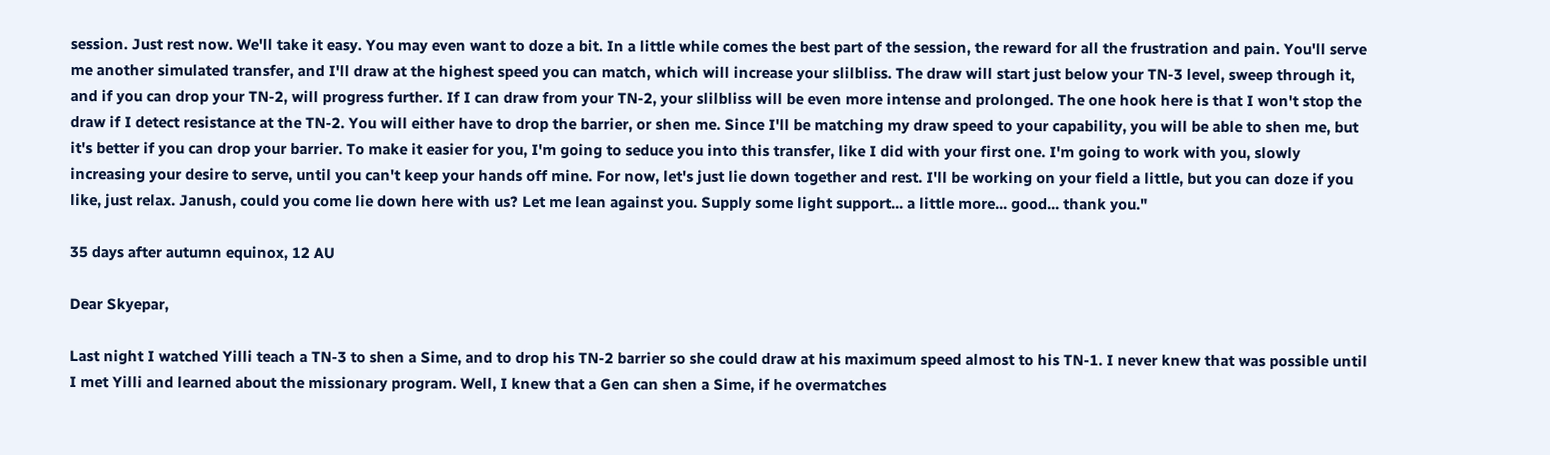session. Just rest now. We'll take it easy. You may even want to doze a bit. In a little while comes the best part of the session, the reward for all the frustration and pain. You'll serve me another simulated transfer, and I'll draw at the highest speed you can match, which will increase your slilbliss. The draw will start just below your TN-3 level, sweep through it, and if you can drop your TN-2, will progress further. If I can draw from your TN-2, your slilbliss will be even more intense and prolonged. The one hook here is that I won't stop the draw if I detect resistance at the TN-2. You will either have to drop the barrier, or shen me. Since I'll be matching my draw speed to your capability, you will be able to shen me, but it's better if you can drop your barrier. To make it easier for you, I'm going to seduce you into this transfer, like I did with your first one. I'm going to work with you, slowly increasing your desire to serve, until you can't keep your hands off mine. For now, let's just lie down together and rest. I'll be working on your field a little, but you can doze if you like, just relax. Janush, could you come lie down here with us? Let me lean against you. Supply some light support... a little more... good... thank you."

35 days after autumn equinox, 12 AU

Dear Skyepar,

Last night I watched Yilli teach a TN-3 to shen a Sime, and to drop his TN-2 barrier so she could draw at his maximum speed almost to his TN-1. I never knew that was possible until I met Yilli and learned about the missionary program. Well, I knew that a Gen can shen a Sime, if he overmatches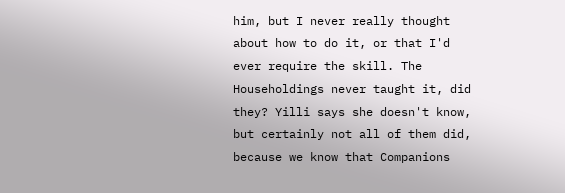him, but I never really thought about how to do it, or that I'd ever require the skill. The Householdings never taught it, did they? Yilli says she doesn't know, but certainly not all of them did, because we know that Companions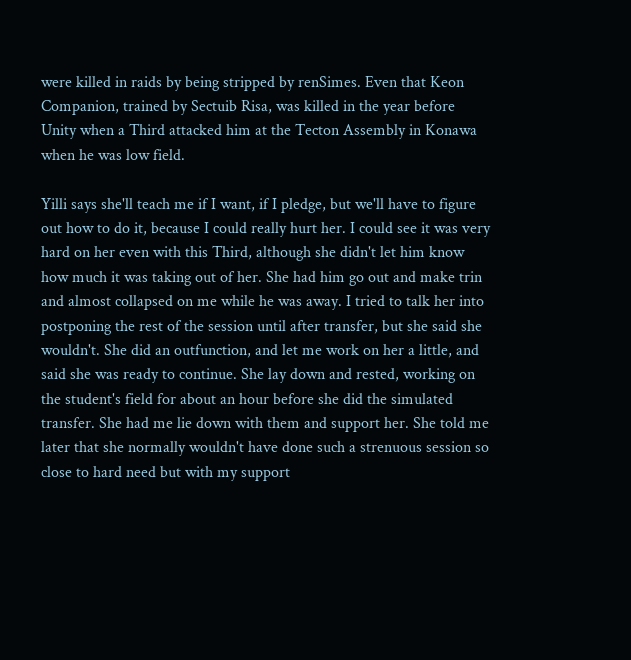were killed in raids by being stripped by renSimes. Even that Keon Companion, trained by Sectuib Risa, was killed in the year before Unity when a Third attacked him at the Tecton Assembly in Konawa when he was low field.

Yilli says she'll teach me if I want, if I pledge, but we'll have to figure out how to do it, because I could really hurt her. I could see it was very hard on her even with this Third, although she didn't let him know how much it was taking out of her. She had him go out and make trin and almost collapsed on me while he was away. I tried to talk her into postponing the rest of the session until after transfer, but she said she wouldn't. She did an outfunction, and let me work on her a little, and said she was ready to continue. She lay down and rested, working on the student's field for about an hour before she did the simulated transfer. She had me lie down with them and support her. She told me later that she normally wouldn't have done such a strenuous session so close to hard need but with my support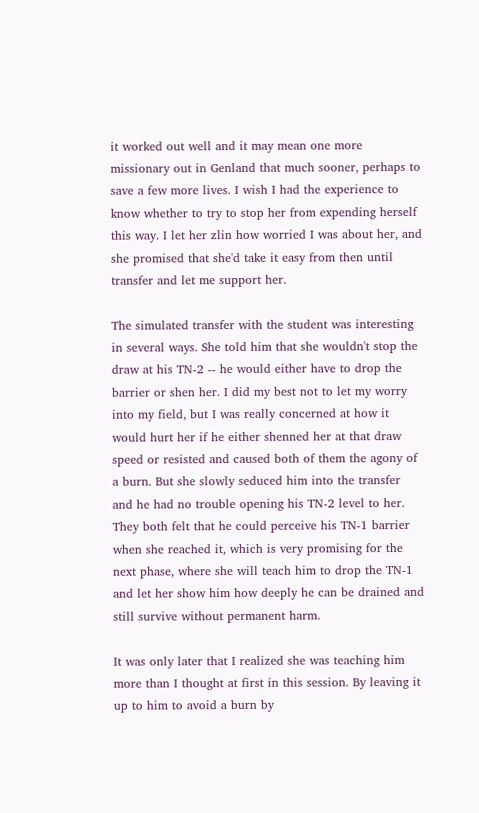it worked out well and it may mean one more missionary out in Genland that much sooner, perhaps to save a few more lives. I wish I had the experience to know whether to try to stop her from expending herself this way. I let her zlin how worried I was about her, and she promised that she'd take it easy from then until transfer and let me support her.

The simulated transfer with the student was interesting in several ways. She told him that she wouldn't stop the draw at his TN-2 -- he would either have to drop the barrier or shen her. I did my best not to let my worry into my field, but I was really concerned at how it would hurt her if he either shenned her at that draw speed or resisted and caused both of them the agony of a burn. But she slowly seduced him into the transfer and he had no trouble opening his TN-2 level to her. They both felt that he could perceive his TN-1 barrier when she reached it, which is very promising for the next phase, where she will teach him to drop the TN-1 and let her show him how deeply he can be drained and still survive without permanent harm.

It was only later that I realized she was teaching him more than I thought at first in this session. By leaving it up to him to avoid a burn by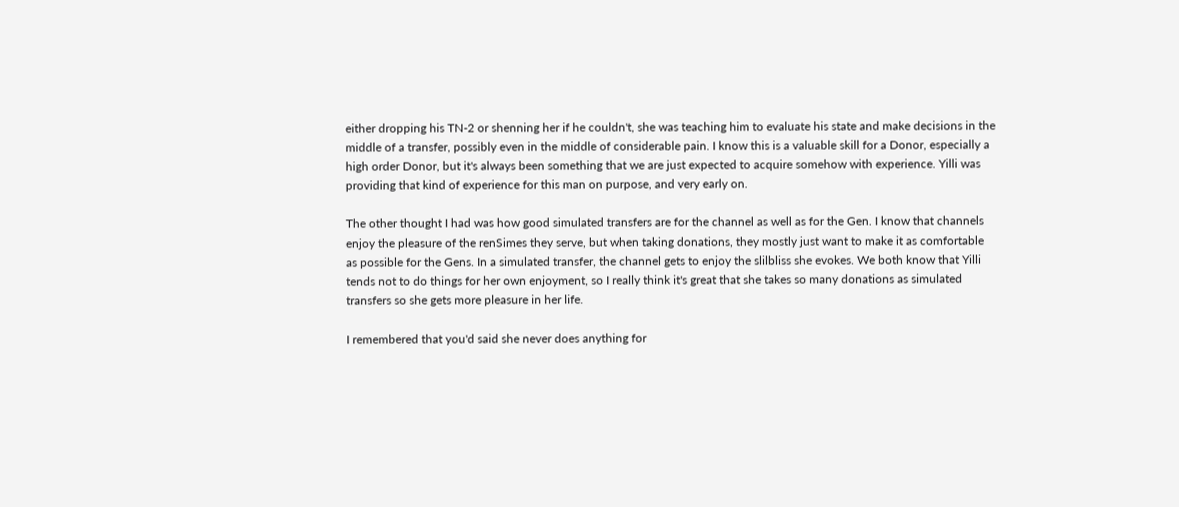either dropping his TN-2 or shenning her if he couldn't, she was teaching him to evaluate his state and make decisions in the middle of a transfer, possibly even in the middle of considerable pain. I know this is a valuable skill for a Donor, especially a high order Donor, but it's always been something that we are just expected to acquire somehow with experience. Yilli was providing that kind of experience for this man on purpose, and very early on.

The other thought I had was how good simulated transfers are for the channel as well as for the Gen. I know that channels enjoy the pleasure of the renSimes they serve, but when taking donations, they mostly just want to make it as comfortable as possible for the Gens. In a simulated transfer, the channel gets to enjoy the slilbliss she evokes. We both know that Yilli tends not to do things for her own enjoyment, so I really think it's great that she takes so many donations as simulated transfers so she gets more pleasure in her life.

I remembered that you'd said she never does anything for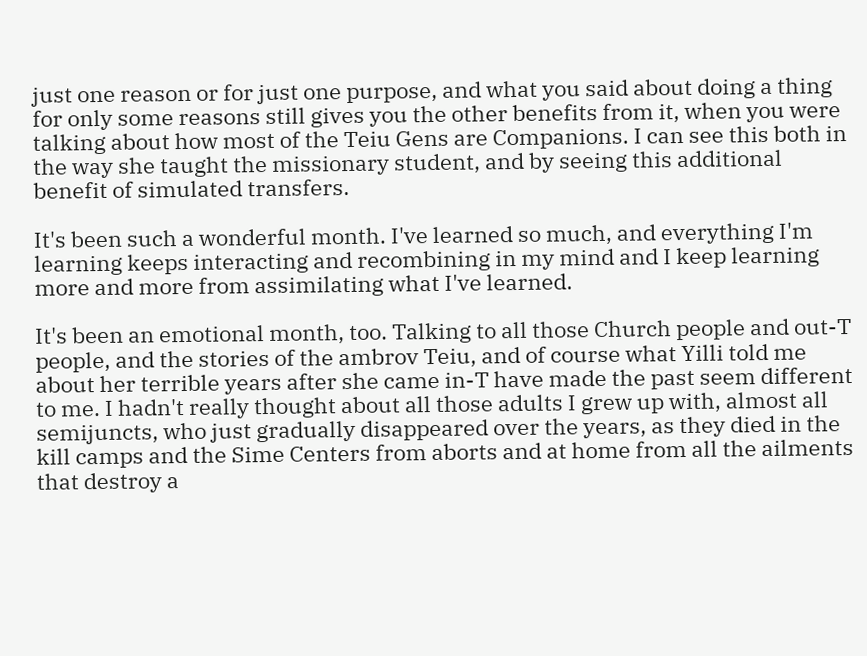just one reason or for just one purpose, and what you said about doing a thing for only some reasons still gives you the other benefits from it, when you were talking about how most of the Teiu Gens are Companions. I can see this both in the way she taught the missionary student, and by seeing this additional benefit of simulated transfers.

It's been such a wonderful month. I've learned so much, and everything I'm learning keeps interacting and recombining in my mind and I keep learning more and more from assimilating what I've learned.

It's been an emotional month, too. Talking to all those Church people and out-T people, and the stories of the ambrov Teiu, and of course what Yilli told me about her terrible years after she came in-T have made the past seem different to me. I hadn't really thought about all those adults I grew up with, almost all semijuncts, who just gradually disappeared over the years, as they died in the kill camps and the Sime Centers from aborts and at home from all the ailments that destroy a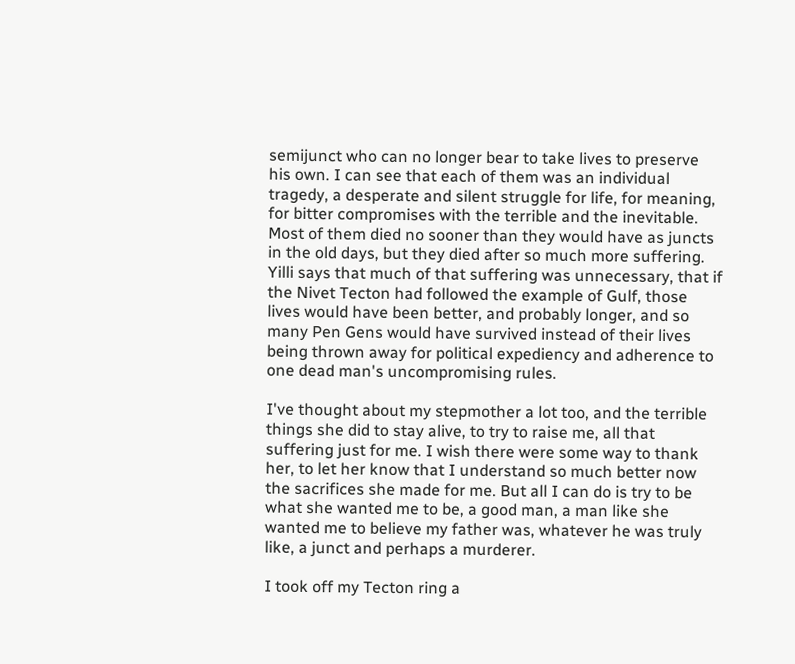semijunct who can no longer bear to take lives to preserve his own. I can see that each of them was an individual tragedy, a desperate and silent struggle for life, for meaning, for bitter compromises with the terrible and the inevitable. Most of them died no sooner than they would have as juncts in the old days, but they died after so much more suffering. Yilli says that much of that suffering was unnecessary, that if the Nivet Tecton had followed the example of Gulf, those lives would have been better, and probably longer, and so many Pen Gens would have survived instead of their lives being thrown away for political expediency and adherence to one dead man's uncompromising rules.

I've thought about my stepmother a lot too, and the terrible things she did to stay alive, to try to raise me, all that suffering just for me. I wish there were some way to thank her, to let her know that I understand so much better now the sacrifices she made for me. But all I can do is try to be what she wanted me to be, a good man, a man like she wanted me to believe my father was, whatever he was truly like, a junct and perhaps a murderer.

I took off my Tecton ring a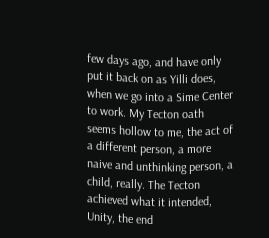few days ago, and have only put it back on as Yilli does, when we go into a Sime Center to work. My Tecton oath seems hollow to me, the act of a different person, a more naive and unthinking person, a child, really. The Tecton achieved what it intended, Unity, the end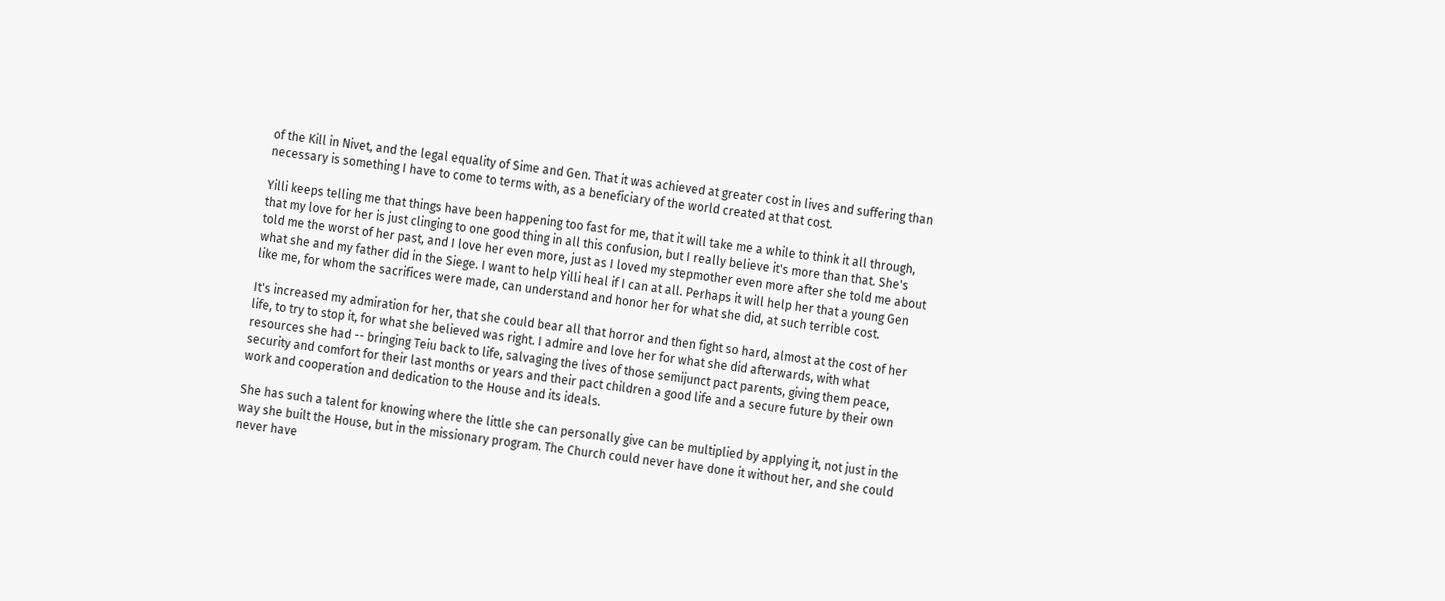of the Kill in Nivet, and the legal equality of Sime and Gen. That it was achieved at greater cost in lives and suffering than necessary is something I have to come to terms with, as a beneficiary of the world created at that cost.

Yilli keeps telling me that things have been happening too fast for me, that it will take me a while to think it all through, that my love for her is just clinging to one good thing in all this confusion, but I really believe it's more than that. She's told me the worst of her past, and I love her even more, just as I loved my stepmother even more after she told me about what she and my father did in the Siege. I want to help Yilli heal if I can at all. Perhaps it will help her that a young Gen like me, for whom the sacrifices were made, can understand and honor her for what she did, at such terrible cost.

It's increased my admiration for her, that she could bear all that horror and then fight so hard, almost at the cost of her life, to try to stop it, for what she believed was right. I admire and love her for what she did afterwards, with what resources she had -- bringing Teiu back to life, salvaging the lives of those semijunct pact parents, giving them peace, security and comfort for their last months or years and their pact children a good life and a secure future by their own work and cooperation and dedication to the House and its ideals.

She has such a talent for knowing where the little she can personally give can be multiplied by applying it, not just in the way she built the House, but in the missionary program. The Church could never have done it without her, and she could never have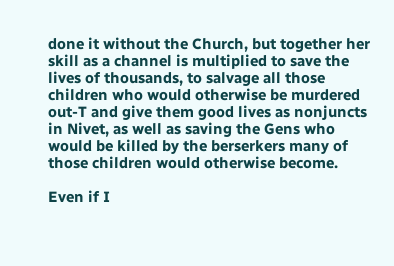done it without the Church, but together her skill as a channel is multiplied to save the lives of thousands, to salvage all those children who would otherwise be murdered out-T and give them good lives as nonjuncts in Nivet, as well as saving the Gens who would be killed by the berserkers many of those children would otherwise become.

Even if I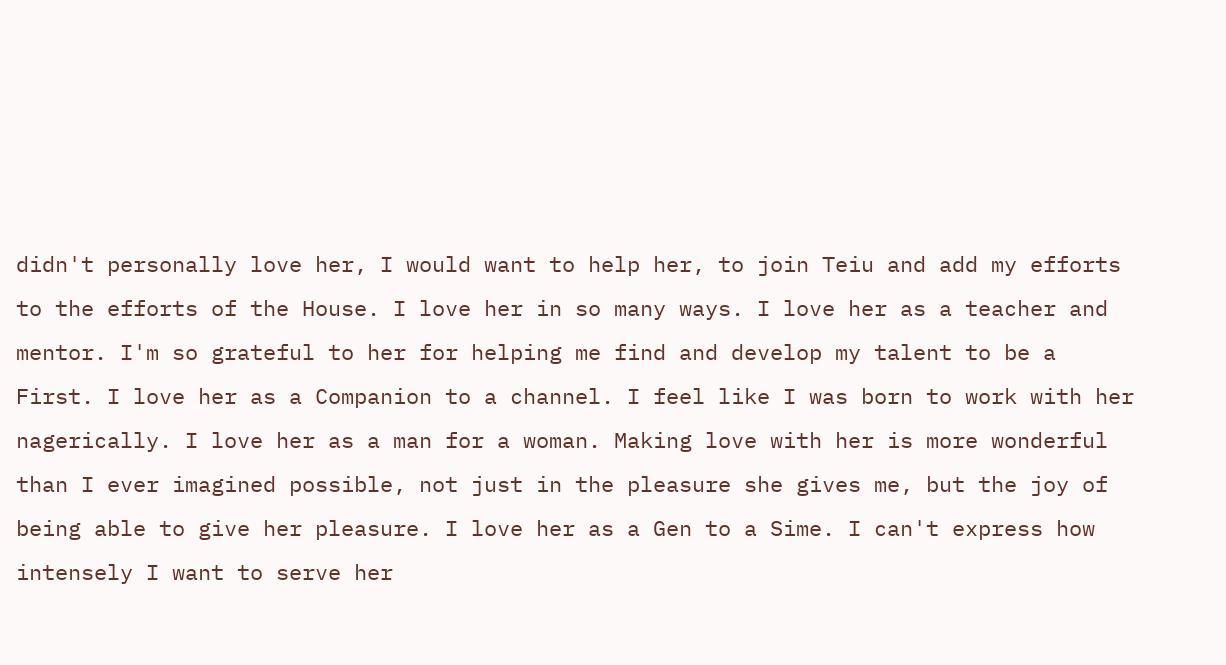didn't personally love her, I would want to help her, to join Teiu and add my efforts to the efforts of the House. I love her in so many ways. I love her as a teacher and mentor. I'm so grateful to her for helping me find and develop my talent to be a First. I love her as a Companion to a channel. I feel like I was born to work with her nagerically. I love her as a man for a woman. Making love with her is more wonderful than I ever imagined possible, not just in the pleasure she gives me, but the joy of being able to give her pleasure. I love her as a Gen to a Sime. I can't express how intensely I want to serve her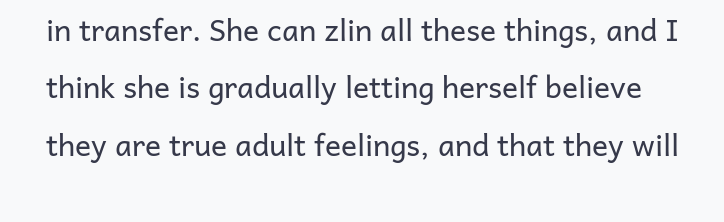in transfer. She can zlin all these things, and I think she is gradually letting herself believe they are true adult feelings, and that they will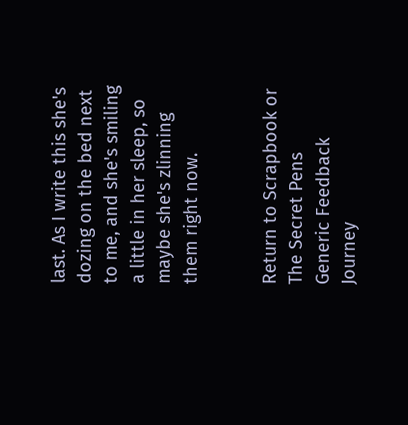last. As I write this she's dozing on the bed next to me, and she's smiling a little in her sleep, so maybe she's zlinning them right now.


Return to Scrapbook or The Secret Pens
Generic Feedback
Journey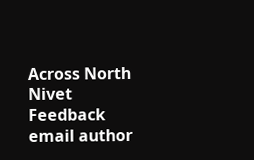Across North Nivet Feedback
email author